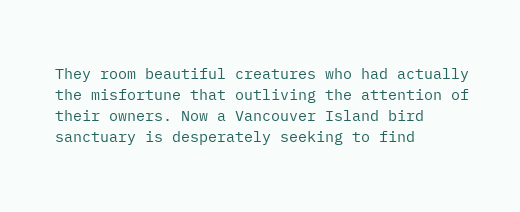They room beautiful creatures who had actually the misfortune that outliving the attention of their owners. Now a Vancouver Island bird sanctuary is desperately seeking to find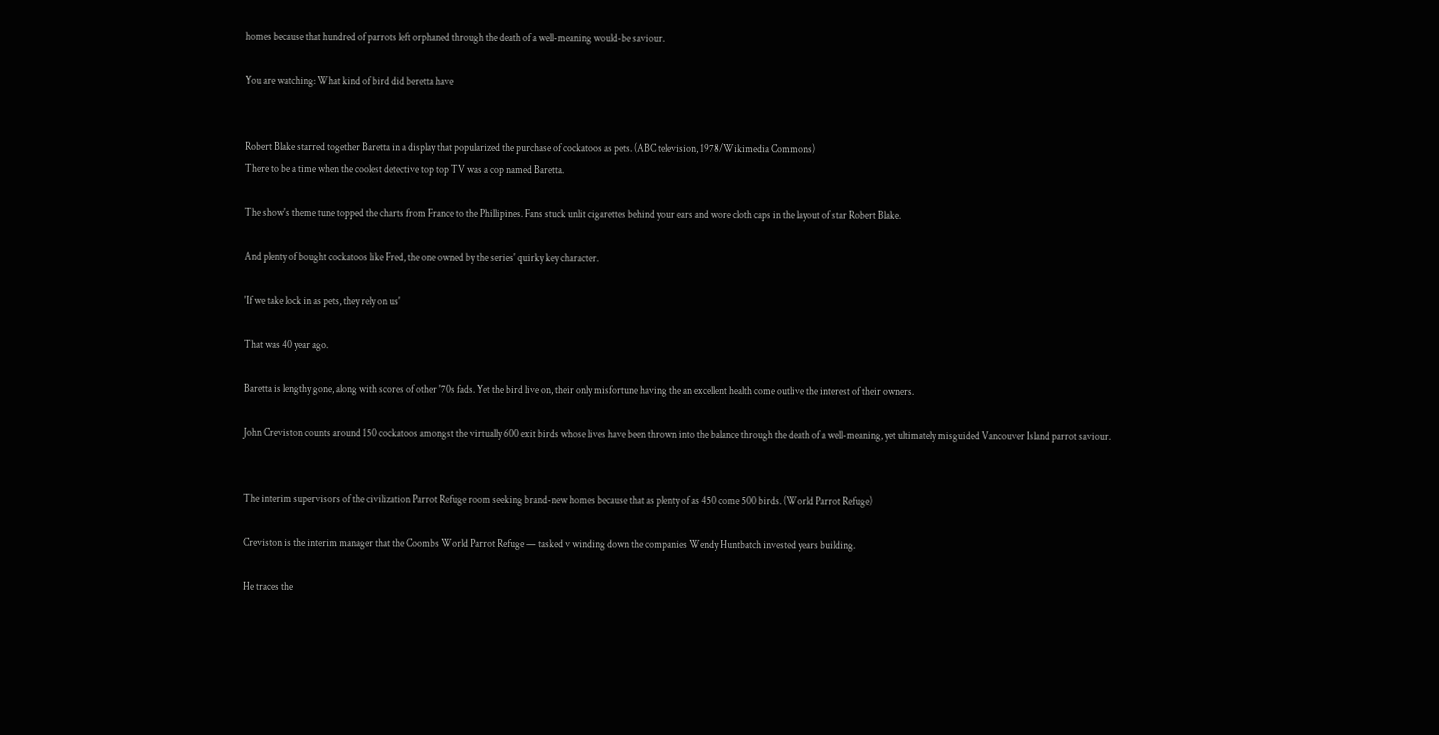homes because that hundred of parrots left orphaned through the death of a well-meaning would-be saviour.

You are watching: What kind of bird did beretta have


Robert Blake starred together Baretta in a display that popularized the purchase of cockatoos as pets. (ABC television, 1978/Wikimedia Commons)
There to be a time when the coolest detective top top TV was a cop named Baretta.

The show's theme tune topped the charts from France to the Phillipines. Fans stuck unlit cigarettes behind your ears and wore cloth caps in the layout of star Robert Blake.

And plenty of bought cockatoos like Fred, the one owned by the series' quirky key character.

'If we take lock in as pets, they rely on us'

That was 40 year ago.

Baretta is lengthy gone, along with scores of other '70s fads. Yet the bird live on, their only misfortune having the an excellent health come outlive the interest of their owners.

John Creviston counts around 150 cockatoos amongst the virtually 600 exit birds whose lives have been thrown into the balance through the death of a well-meaning, yet ultimately misguided Vancouver Island parrot saviour.


The interim supervisors of the civilization Parrot Refuge room seeking brand-new homes because that as plenty of as 450 come 500 birds. (World Parrot Refuge)

Creviston is the interim manager that the Coombs World Parrot Refuge — tasked v winding down the companies Wendy Huntbatch invested years building.

He traces the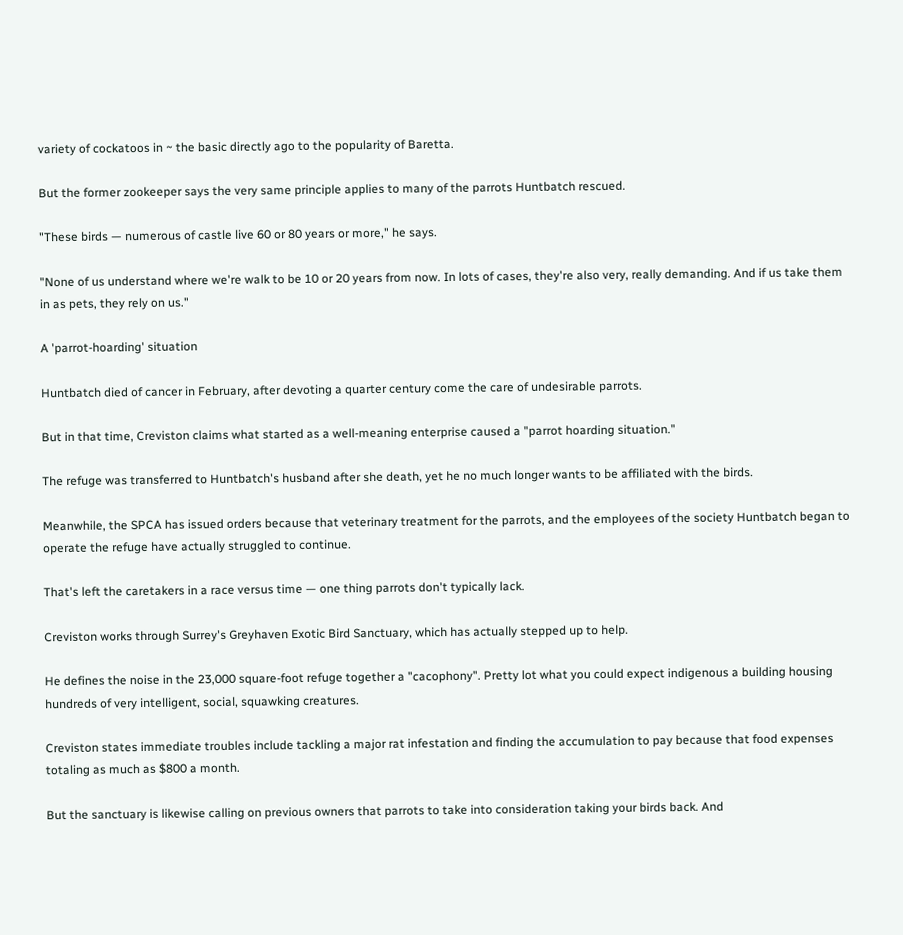variety of cockatoos in ~ the basic directly ago to the popularity of Baretta.

But the former zookeeper says the very same principle applies to many of the parrots Huntbatch rescued.

"These birds — numerous of castle live 60 or 80 years or more," he says.

"None of us understand where we're walk to be 10 or 20 years from now. In lots of cases, they're also very, really demanding. And if us take them in as pets, they rely on us."

A 'parrot-hoarding' situation

Huntbatch died of cancer in February, after devoting a quarter century come the care of undesirable parrots.

But in that time, Creviston claims what started as a well-meaning enterprise caused a "parrot hoarding situation."

The refuge was transferred to Huntbatch's husband after she death, yet he no much longer wants to be affiliated with the birds.

Meanwhile, the SPCA has issued orders because that veterinary treatment for the parrots, and the employees of the society Huntbatch began to operate the refuge have actually struggled to continue.

That's left the caretakers in a race versus time — one thing parrots don't typically lack.

Creviston works through Surrey's Greyhaven Exotic Bird Sanctuary, which has actually stepped up to help.

He defines the noise in the 23,000 square-foot refuge together a "cacophony". Pretty lot what you could expect indigenous a building housing hundreds of very intelligent, social, squawking creatures.

Creviston states immediate troubles include tackling a major rat infestation and finding the accumulation to pay because that food expenses totaling as much as $800 a month.

But the sanctuary is likewise calling on previous owners that parrots to take into consideration taking your birds back. And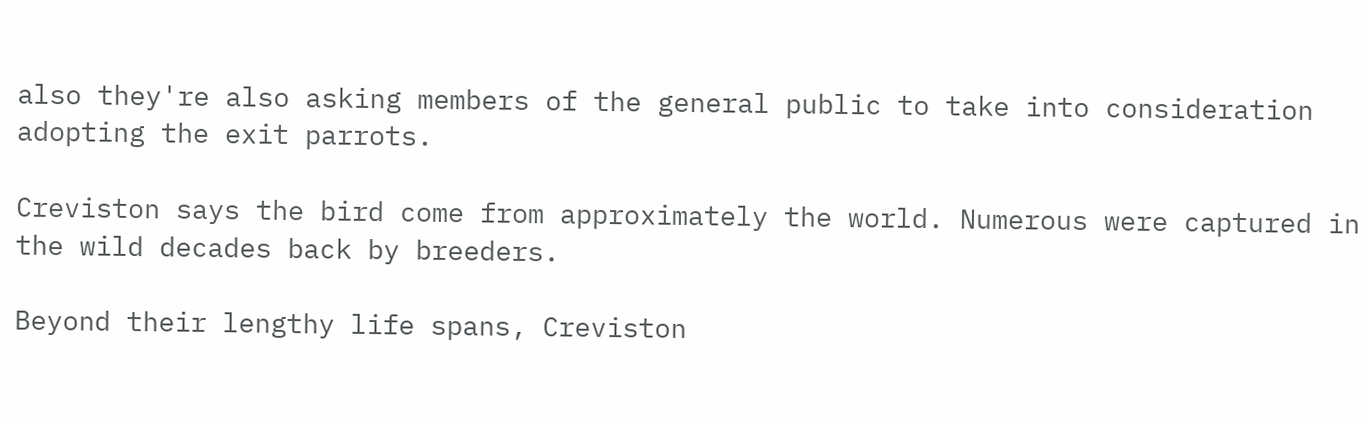also they're also asking members of the general public to take into consideration adopting the exit parrots.

Creviston says the bird come from approximately the world. Numerous were captured in the wild decades back by breeders.

Beyond their lengthy life spans, Creviston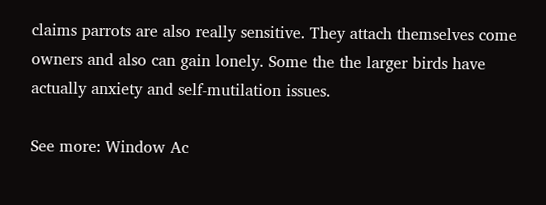claims parrots are also really sensitive. They attach themselves come owners and also can gain lonely. Some the the larger birds have actually anxiety and self-mutilation issues.

See more: Window Ac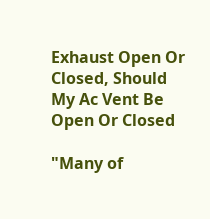Exhaust Open Or Closed, Should My Ac Vent Be Open Or Closed

"Many of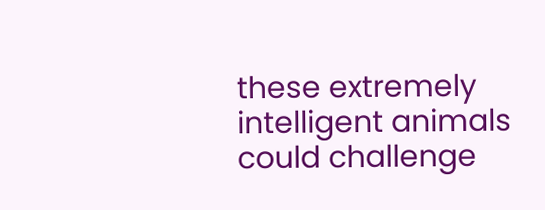these extremely intelligent animals could challenge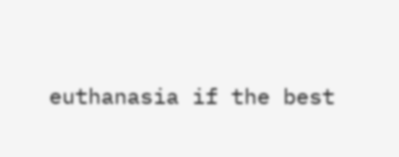euthanasia if the best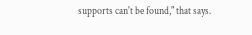supports can't be found," that says.